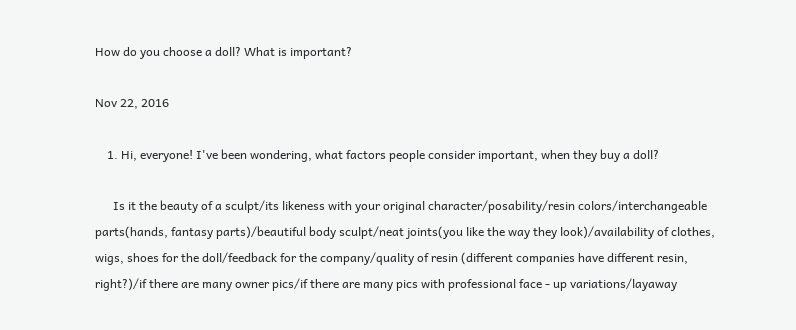How do you choose a doll? What is important?

Nov 22, 2016

    1. Hi, everyone! I've been wondering, what factors people consider important, when they buy a doll?

      Is it the beauty of a sculpt/its likeness with your original character/posability/resin colors/interchangeable parts(hands, fantasy parts)/beautiful body sculpt/neat joints(you like the way they look)/availability of clothes, wigs, shoes for the doll/feedback for the company/quality of resin (different companies have different resin, right?)/if there are many owner pics/if there are many pics with professional face - up variations/layaway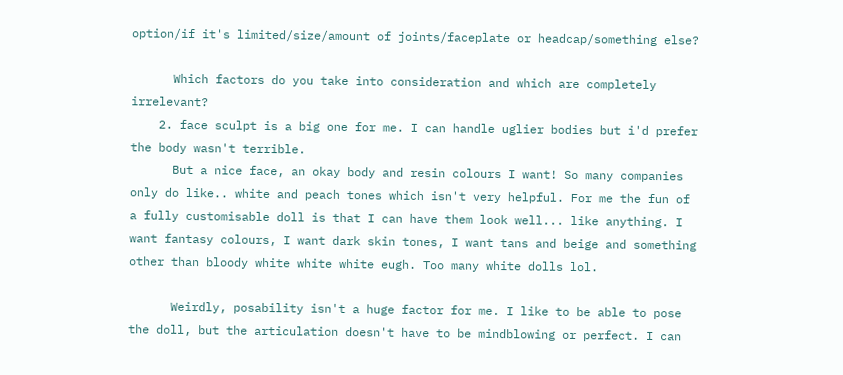option/if it's limited/size/amount of joints/faceplate or headcap/something else?

      Which factors do you take into consideration and which are completely irrelevant?
    2. face sculpt is a big one for me. I can handle uglier bodies but i'd prefer the body wasn't terrible.
      But a nice face, an okay body and resin colours I want! So many companies only do like.. white and peach tones which isn't very helpful. For me the fun of a fully customisable doll is that I can have them look well... like anything. I want fantasy colours, I want dark skin tones, I want tans and beige and something other than bloody white white white eugh. Too many white dolls lol.

      Weirdly, posability isn't a huge factor for me. I like to be able to pose the doll, but the articulation doesn't have to be mindblowing or perfect. I can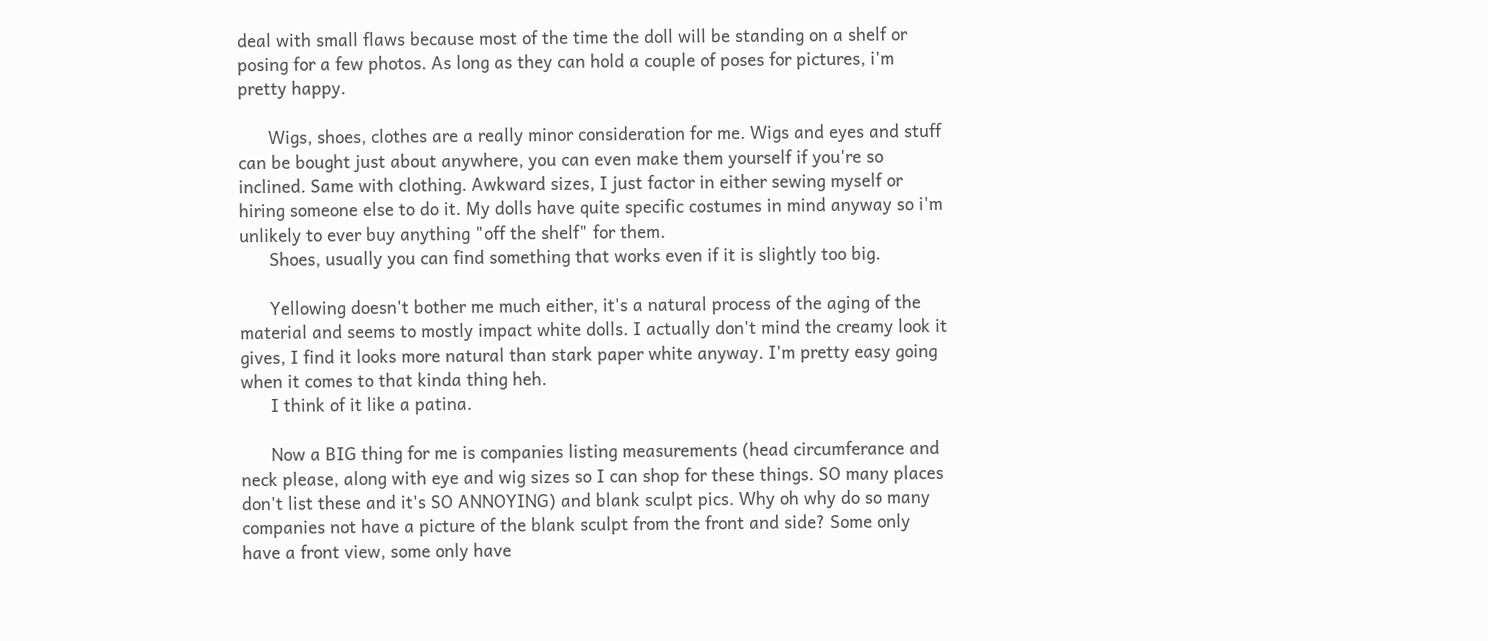deal with small flaws because most of the time the doll will be standing on a shelf or posing for a few photos. As long as they can hold a couple of poses for pictures, i'm pretty happy.

      Wigs, shoes, clothes are a really minor consideration for me. Wigs and eyes and stuff can be bought just about anywhere, you can even make them yourself if you're so inclined. Same with clothing. Awkward sizes, I just factor in either sewing myself or hiring someone else to do it. My dolls have quite specific costumes in mind anyway so i'm unlikely to ever buy anything "off the shelf" for them.
      Shoes, usually you can find something that works even if it is slightly too big.

      Yellowing doesn't bother me much either, it's a natural process of the aging of the material and seems to mostly impact white dolls. I actually don't mind the creamy look it gives, I find it looks more natural than stark paper white anyway. I'm pretty easy going when it comes to that kinda thing heh.
      I think of it like a patina.

      Now a BIG thing for me is companies listing measurements (head circumferance and neck please, along with eye and wig sizes so I can shop for these things. SO many places don't list these and it's SO ANNOYING) and blank sculpt pics. Why oh why do so many companies not have a picture of the blank sculpt from the front and side? Some only have a front view, some only have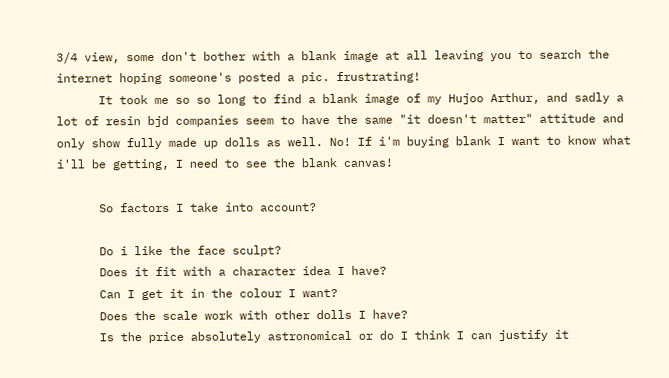3/4 view, some don't bother with a blank image at all leaving you to search the internet hoping someone's posted a pic. frustrating!
      It took me so so long to find a blank image of my Hujoo Arthur, and sadly a lot of resin bjd companies seem to have the same "it doesn't matter" attitude and only show fully made up dolls as well. No! If i'm buying blank I want to know what i'll be getting, I need to see the blank canvas!

      So factors I take into account?

      Do i like the face sculpt?
      Does it fit with a character idea I have?
      Can I get it in the colour I want?
      Does the scale work with other dolls I have?
      Is the price absolutely astronomical or do I think I can justify it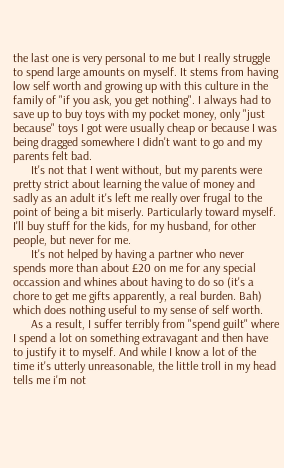the last one is very personal to me but I really struggle to spend large amounts on myself. It stems from having low self worth and growing up with this culture in the family of "if you ask, you get nothing". I always had to save up to buy toys with my pocket money, only "just because" toys I got were usually cheap or because I was being dragged somewhere I didn't want to go and my parents felt bad.
      It's not that I went without, but my parents were pretty strict about learning the value of money and sadly as an adult it's left me really over frugal to the point of being a bit miserly. Particularly toward myself. I'll buy stuff for the kids, for my husband, for other people, but never for me.
      It's not helped by having a partner who never spends more than about £20 on me for any special occassion and whines about having to do so (it's a chore to get me gifts apparently, a real burden. Bah) which does nothing useful to my sense of self worth.
      As a result, I suffer terribly from "spend guilt" where I spend a lot on something extravagant and then have to justify it to myself. And while I know a lot of the time it's utterly unreasonable, the little troll in my head tells me i'm not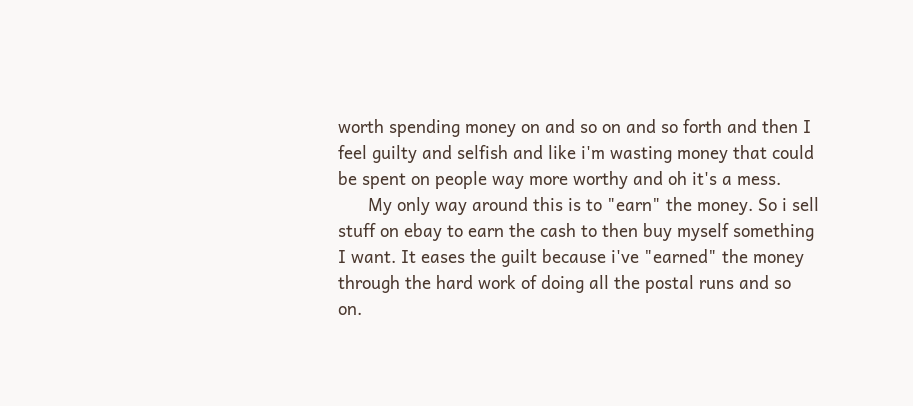worth spending money on and so on and so forth and then I feel guilty and selfish and like i'm wasting money that could be spent on people way more worthy and oh it's a mess.
      My only way around this is to "earn" the money. So i sell stuff on ebay to earn the cash to then buy myself something I want. It eases the guilt because i've "earned" the money through the hard work of doing all the postal runs and so on.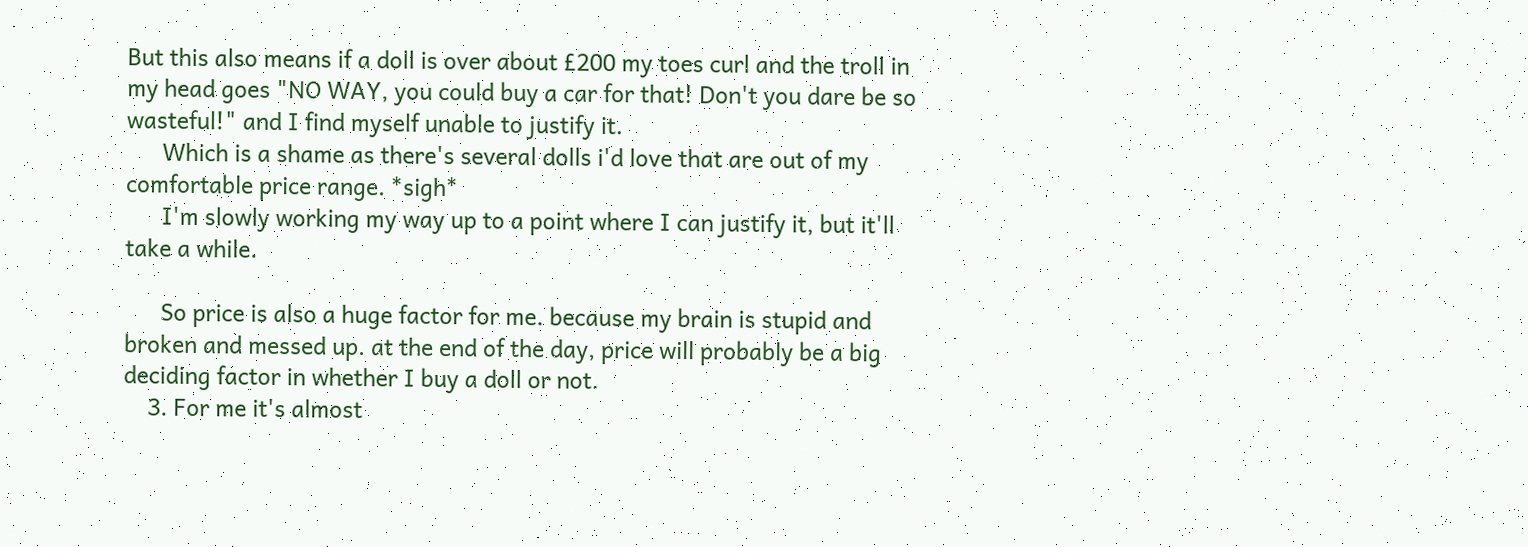But this also means if a doll is over about £200 my toes curl and the troll in my head goes "NO WAY, you could buy a car for that! Don't you dare be so wasteful!" and I find myself unable to justify it.
      Which is a shame as there's several dolls i'd love that are out of my comfortable price range. *sigh*
      I'm slowly working my way up to a point where I can justify it, but it'll take a while.

      So price is also a huge factor for me. because my brain is stupid and broken and messed up. at the end of the day, price will probably be a big deciding factor in whether I buy a doll or not.
    3. For me it's almost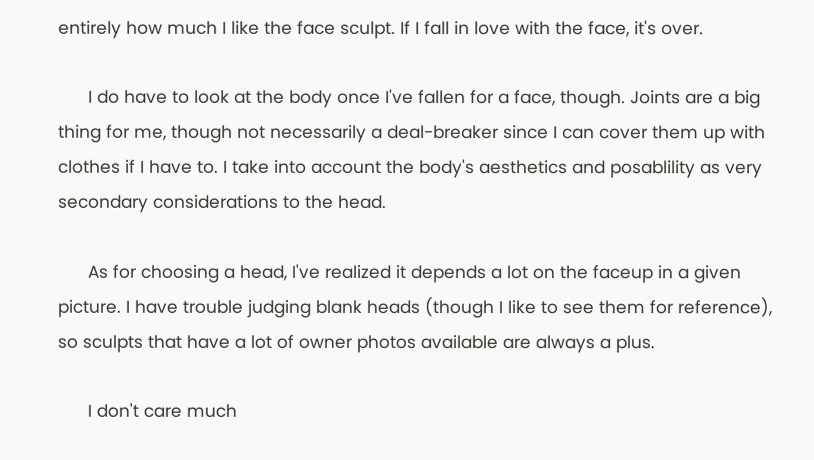entirely how much I like the face sculpt. If I fall in love with the face, it's over.

      I do have to look at the body once I've fallen for a face, though. Joints are a big thing for me, though not necessarily a deal-breaker since I can cover them up with clothes if I have to. I take into account the body's aesthetics and posablility as very secondary considerations to the head.

      As for choosing a head, I've realized it depends a lot on the faceup in a given picture. I have trouble judging blank heads (though I like to see them for reference), so sculpts that have a lot of owner photos available are always a plus.

      I don't care much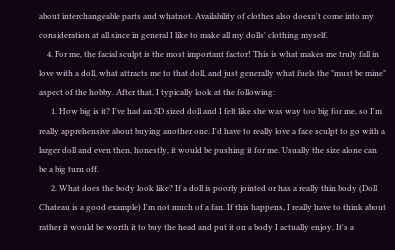about interchangeable parts and whatnot. Availability of clothes also doesn't come into my consideration at all since in general I like to make all my dolls' clothing myself.
    4. For me, the facial sculpt is the most important factor! This is what makes me truly fall in love with a doll, what attracts me to that doll, and just generally what fuels the "must be mine" aspect of the hobby. After that, I typically look at the following:
      1. How big is it? I've had an SD sized doll and I felt like she was way too big for me, so I'm really apprehensive about buying another one. I'd have to really love a face sculpt to go with a larger doll and even then, honestly, it would be pushing it for me. Usually the size alone can be a big turn off.
      2. What does the body look like? If a doll is poorly jointed or has a really thin body (Doll Chateau is a good example) I'm not much of a fan. If this happens, I really have to think about rather it would be worth it to buy the head and put it on a body I actually enjoy. It's a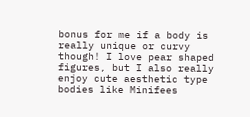bonus for me if a body is really unique or curvy though! I love pear shaped figures, but I also really enjoy cute aesthetic type bodies like Minifees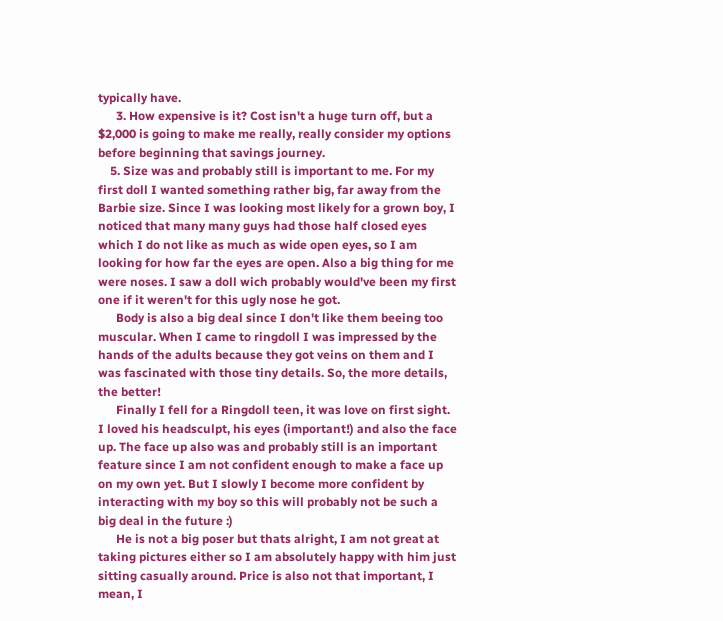typically have.
      3. How expensive is it? Cost isn't a huge turn off, but a $2,000 is going to make me really, really consider my options before beginning that savings journey.
    5. Size was and probably still is important to me. For my first doll I wanted something rather big, far away from the Barbie size. Since I was looking most likely for a grown boy, I noticed that many many guys had those half closed eyes which I do not like as much as wide open eyes, so I am looking for how far the eyes are open. Also a big thing for me were noses. I saw a doll wich probably would've been my first one if it weren't for this ugly nose he got.
      Body is also a big deal since I don't like them beeing too muscular. When I came to ringdoll I was impressed by the hands of the adults because they got veins on them and I was fascinated with those tiny details. So, the more details, the better!
      Finally I fell for a Ringdoll teen, it was love on first sight. I loved his headsculpt, his eyes (important!) and also the face up. The face up also was and probably still is an important feature since I am not confident enough to make a face up on my own yet. But I slowly I become more confident by interacting with my boy so this will probably not be such a big deal in the future :)
      He is not a big poser but thats alright, I am not great at taking pictures either so I am absolutely happy with him just sitting casually around. Price is also not that important, I mean, I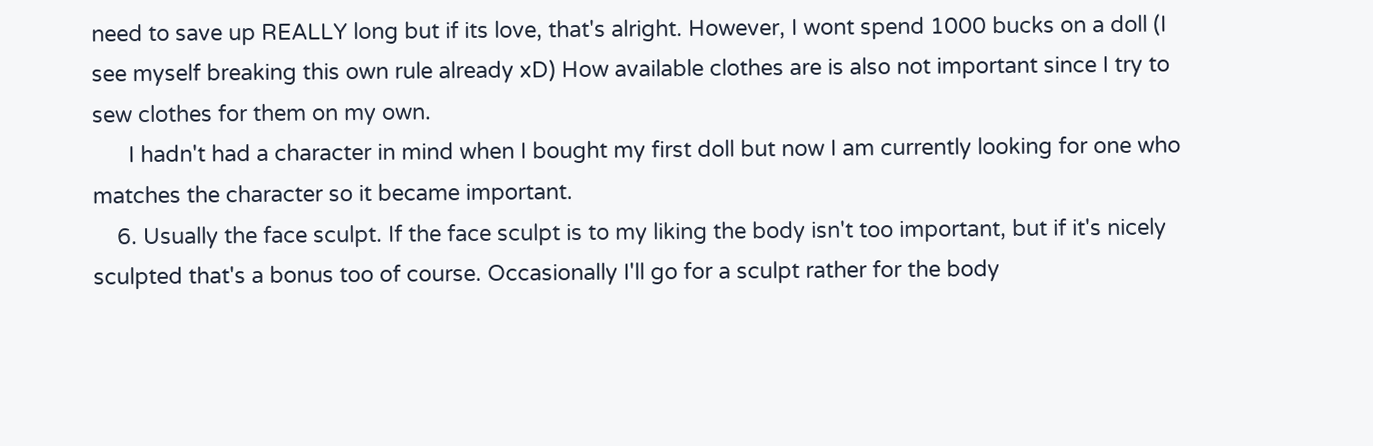need to save up REALLY long but if its love, that's alright. However, I wont spend 1000 bucks on a doll (I see myself breaking this own rule already xD) How available clothes are is also not important since I try to sew clothes for them on my own.
      I hadn't had a character in mind when I bought my first doll but now I am currently looking for one who matches the character so it became important.
    6. Usually the face sculpt. If the face sculpt is to my liking the body isn't too important, but if it's nicely sculpted that's a bonus too of course. Occasionally I'll go for a sculpt rather for the body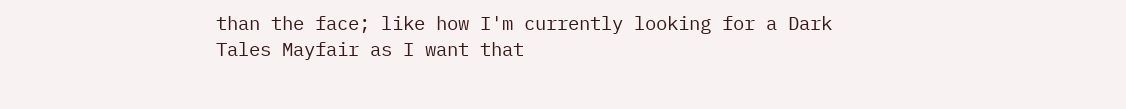than the face; like how I'm currently looking for a Dark Tales Mayfair as I want that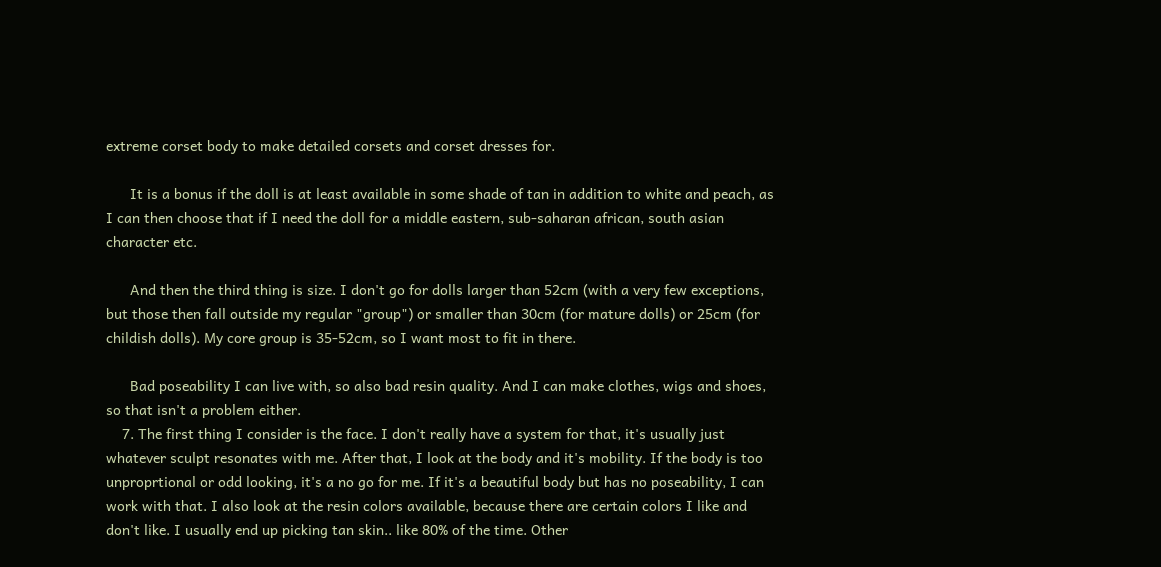extreme corset body to make detailed corsets and corset dresses for.

      It is a bonus if the doll is at least available in some shade of tan in addition to white and peach, as I can then choose that if I need the doll for a middle eastern, sub-saharan african, south asian character etc.

      And then the third thing is size. I don't go for dolls larger than 52cm (with a very few exceptions, but those then fall outside my regular "group") or smaller than 30cm (for mature dolls) or 25cm (for childish dolls). My core group is 35-52cm, so I want most to fit in there.

      Bad poseability I can live with, so also bad resin quality. And I can make clothes, wigs and shoes, so that isn't a problem either.
    7. The first thing I consider is the face. I don't really have a system for that, it's usually just whatever sculpt resonates with me. After that, I look at the body and it's mobility. If the body is too unproprtional or odd looking, it's a no go for me. If it's a beautiful body but has no poseability, I can work with that. I also look at the resin colors available, because there are certain colors I like and don't like. I usually end up picking tan skin.. like 80% of the time. Other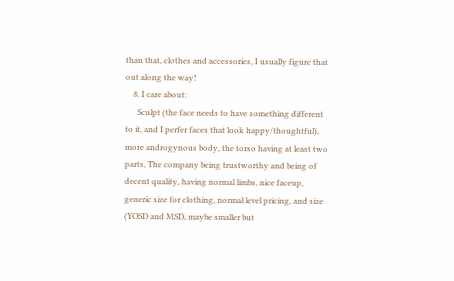than that, clothes and accessories, I usually figure that out along the way!
    8. I care about:
      Sculpt (the face needs to have something different to it, and I perfer faces that look happy/thoughtful), more androgynous body, the torso having at least two parts, The company being trustworthy and being of decent quality, having normal limbs, nice faceup, generic size for clothing, normal level pricing, and size (YOSD and MSD, maybe smaller but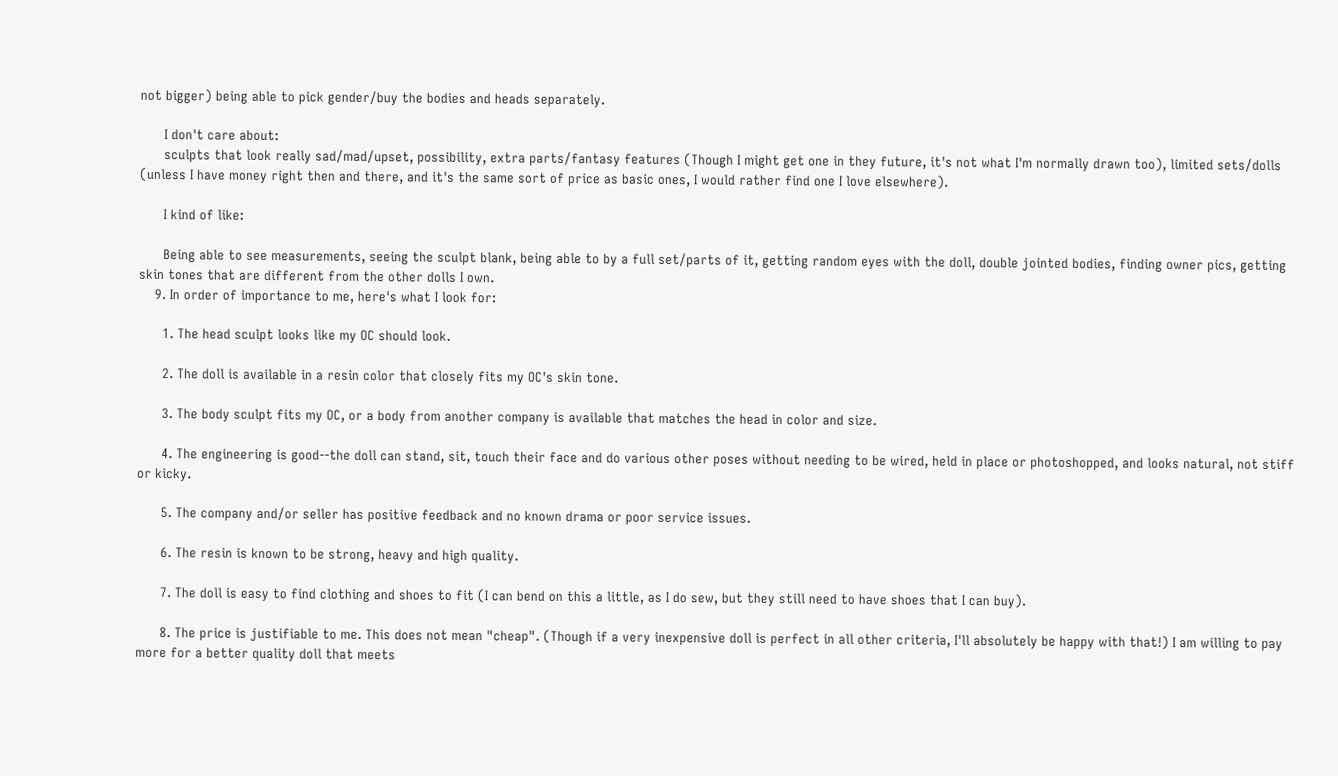not bigger) being able to pick gender/buy the bodies and heads separately.

      I don't care about:
      sculpts that look really sad/mad/upset, possibility, extra parts/fantasy features (Though I might get one in they future, it's not what I'm normally drawn too), limited sets/dolls (unless I have money right then and there, and it's the same sort of price as basic ones, I would rather find one I love elsewhere).

      I kind of like:

      Being able to see measurements, seeing the sculpt blank, being able to by a full set/parts of it, getting random eyes with the doll, double jointed bodies, finding owner pics, getting skin tones that are different from the other dolls I own.
    9. In order of importance to me, here's what I look for:

      1. The head sculpt looks like my OC should look.

      2. The doll is available in a resin color that closely fits my OC's skin tone.

      3. The body sculpt fits my OC, or a body from another company is available that matches the head in color and size.

      4. The engineering is good--the doll can stand, sit, touch their face and do various other poses without needing to be wired, held in place or photoshopped, and looks natural, not stiff or kicky.

      5. The company and/or seller has positive feedback and no known drama or poor service issues.

      6. The resin is known to be strong, heavy and high quality.

      7. The doll is easy to find clothing and shoes to fit (I can bend on this a little, as I do sew, but they still need to have shoes that I can buy).

      8. The price is justifiable to me. This does not mean "cheap". (Though if a very inexpensive doll is perfect in all other criteria, I'll absolutely be happy with that!) I am willing to pay more for a better quality doll that meets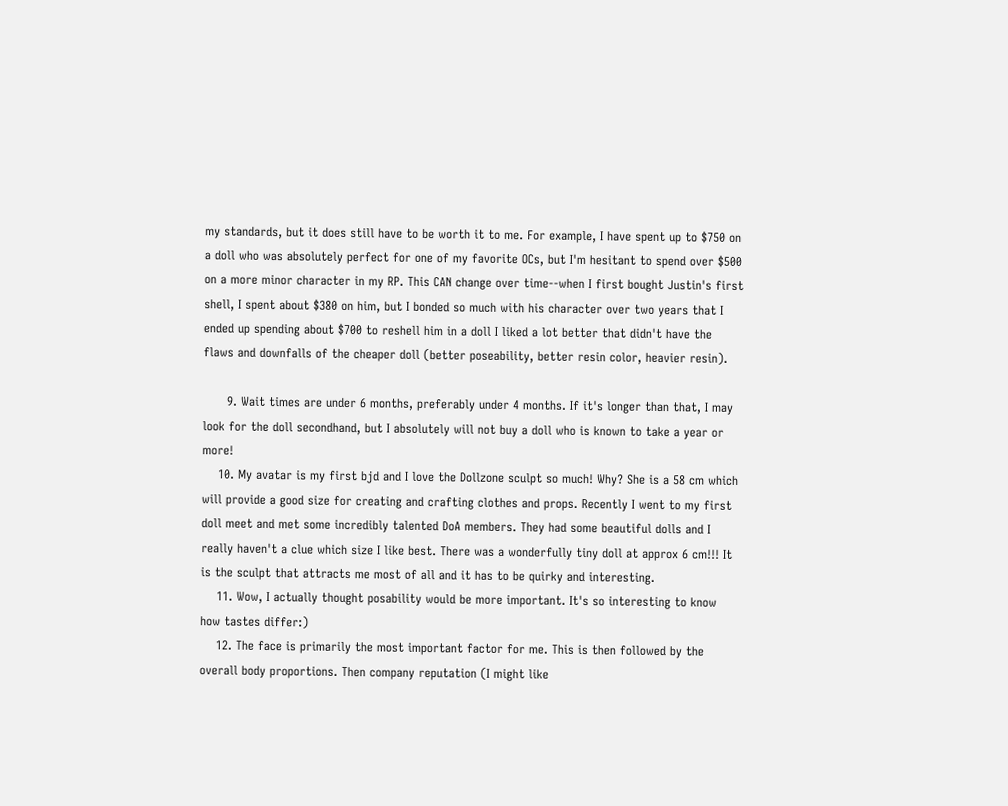my standards, but it does still have to be worth it to me. For example, I have spent up to $750 on a doll who was absolutely perfect for one of my favorite OCs, but I'm hesitant to spend over $500 on a more minor character in my RP. This CAN change over time--when I first bought Justin's first shell, I spent about $380 on him, but I bonded so much with his character over two years that I ended up spending about $700 to reshell him in a doll I liked a lot better that didn't have the flaws and downfalls of the cheaper doll (better poseability, better resin color, heavier resin).

      9. Wait times are under 6 months, preferably under 4 months. If it's longer than that, I may look for the doll secondhand, but I absolutely will not buy a doll who is known to take a year or more!
    10. My avatar is my first bjd and I love the Dollzone sculpt so much! Why? She is a 58 cm which will provide a good size for creating and crafting clothes and props. Recently I went to my first doll meet and met some incredibly talented DoA members. They had some beautiful dolls and I really haven't a clue which size I like best. There was a wonderfully tiny doll at approx 6 cm!!! It is the sculpt that attracts me most of all and it has to be quirky and interesting.
    11. Wow, I actually thought posability would be more important. It's so interesting to know how tastes differ:)
    12. The face is primarily the most important factor for me. This is then followed by the overall body proportions. Then company reputation (I might like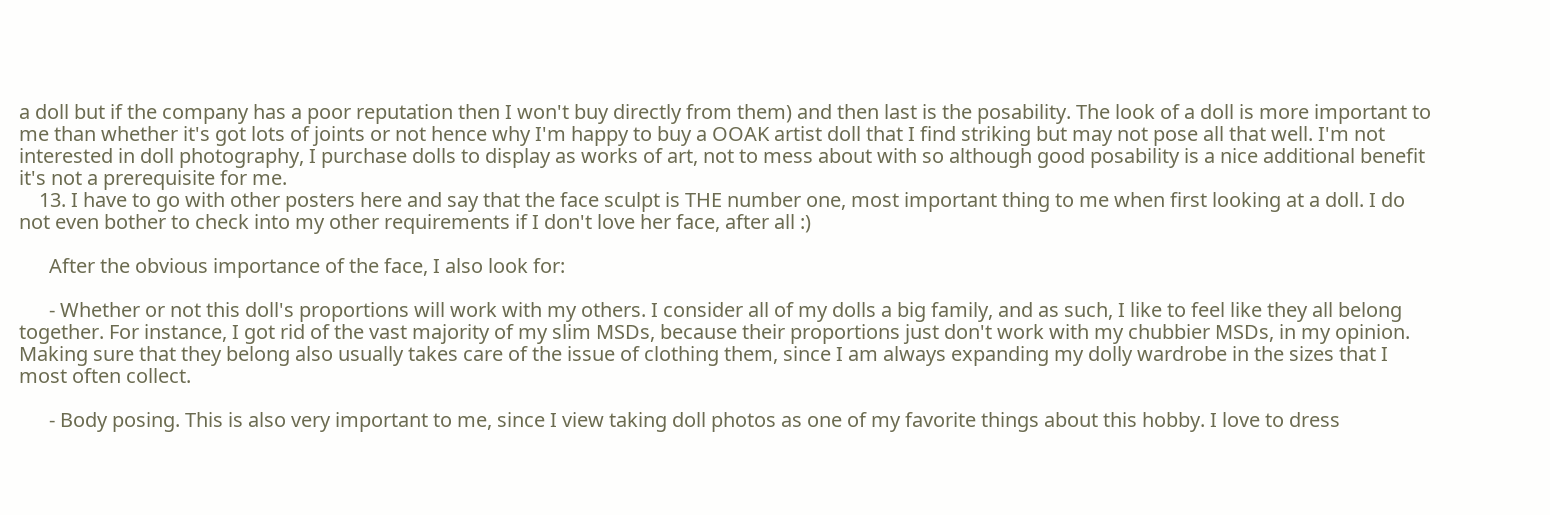a doll but if the company has a poor reputation then I won't buy directly from them) and then last is the posability. The look of a doll is more important to me than whether it's got lots of joints or not hence why I'm happy to buy a OOAK artist doll that I find striking but may not pose all that well. I'm not interested in doll photography, I purchase dolls to display as works of art, not to mess about with so although good posability is a nice additional benefit it's not a prerequisite for me.
    13. I have to go with other posters here and say that the face sculpt is THE number one, most important thing to me when first looking at a doll. I do not even bother to check into my other requirements if I don't love her face, after all :)

      After the obvious importance of the face, I also look for:

      - Whether or not this doll's proportions will work with my others. I consider all of my dolls a big family, and as such, I like to feel like they all belong together. For instance, I got rid of the vast majority of my slim MSDs, because their proportions just don't work with my chubbier MSDs, in my opinion. Making sure that they belong also usually takes care of the issue of clothing them, since I am always expanding my dolly wardrobe in the sizes that I most often collect.

      - Body posing. This is also very important to me, since I view taking doll photos as one of my favorite things about this hobby. I love to dress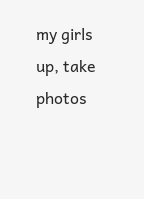my girls up, take photos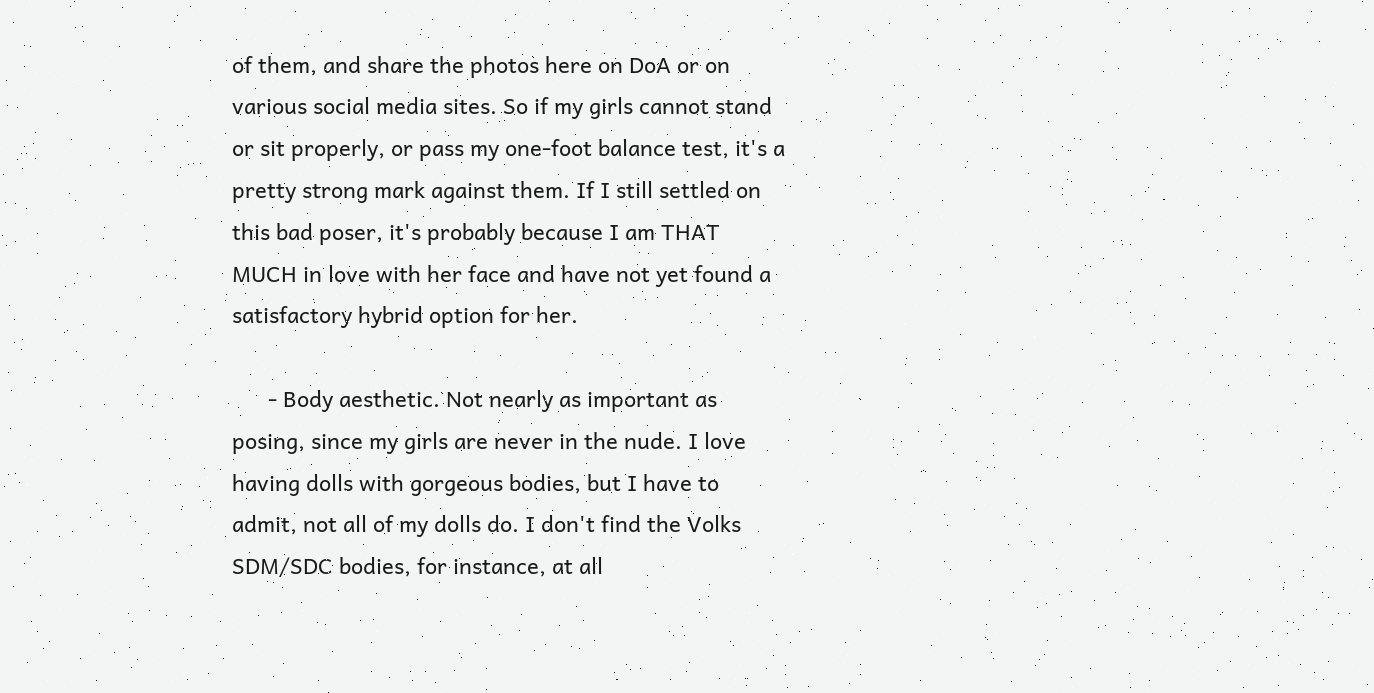of them, and share the photos here on DoA or on various social media sites. So if my girls cannot stand or sit properly, or pass my one-foot balance test, it's a pretty strong mark against them. If I still settled on this bad poser, it's probably because I am THAT MUCH in love with her face and have not yet found a satisfactory hybrid option for her.

      - Body aesthetic. Not nearly as important as posing, since my girls are never in the nude. I love having dolls with gorgeous bodies, but I have to admit, not all of my dolls do. I don't find the Volks SDM/SDC bodies, for instance, at all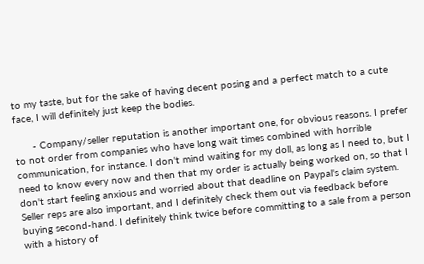to my taste, but for the sake of having decent posing and a perfect match to a cute face, I will definitely just keep the bodies.

      - Company/seller reputation is another important one, for obvious reasons. I prefer to not order from companies who have long wait times combined with horrible communication, for instance. I don't mind waiting for my doll, as long as I need to, but I need to know every now and then that my order is actually being worked on, so that I don't start feeling anxious and worried about that deadline on Paypal's claim system. Seller reps are also important, and I definitely check them out via feedback before buying second-hand. I definitely think twice before committing to a sale from a person with a history of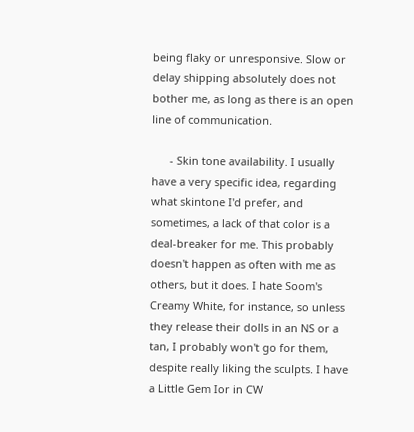being flaky or unresponsive. Slow or delay shipping absolutely does not bother me, as long as there is an open line of communication.

      - Skin tone availability. I usually have a very specific idea, regarding what skintone I'd prefer, and sometimes, a lack of that color is a deal-breaker for me. This probably doesn't happen as often with me as others, but it does. I hate Soom's Creamy White, for instance, so unless they release their dolls in an NS or a tan, I probably won't go for them, despite really liking the sculpts. I have a Little Gem Ior in CW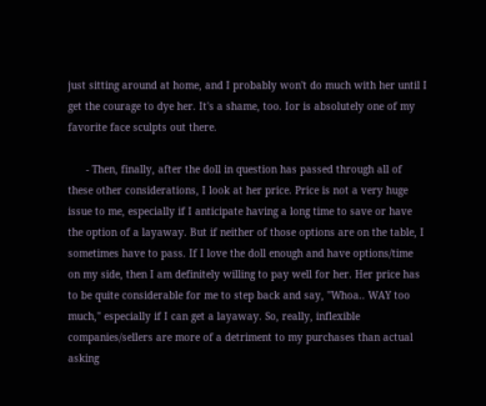just sitting around at home, and I probably won't do much with her until I get the courage to dye her. It's a shame, too. Ior is absolutely one of my favorite face sculpts out there.

      - Then, finally, after the doll in question has passed through all of these other considerations, I look at her price. Price is not a very huge issue to me, especially if I anticipate having a long time to save or have the option of a layaway. But if neither of those options are on the table, I sometimes have to pass. If I love the doll enough and have options/time on my side, then I am definitely willing to pay well for her. Her price has to be quite considerable for me to step back and say, "Whoa.. WAY too much," especially if I can get a layaway. So, really, inflexible companies/sellers are more of a detriment to my purchases than actual asking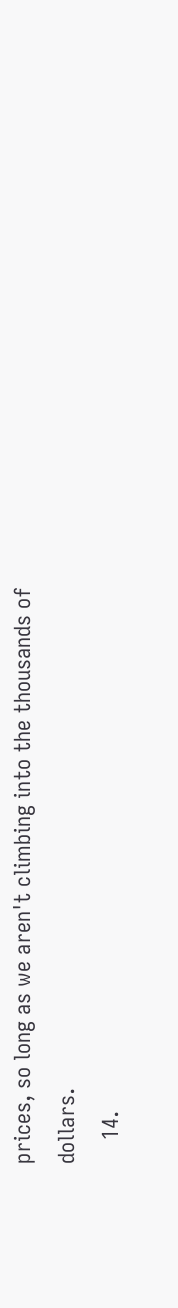prices, so long as we aren't climbing into the thousands of dollars.
    14.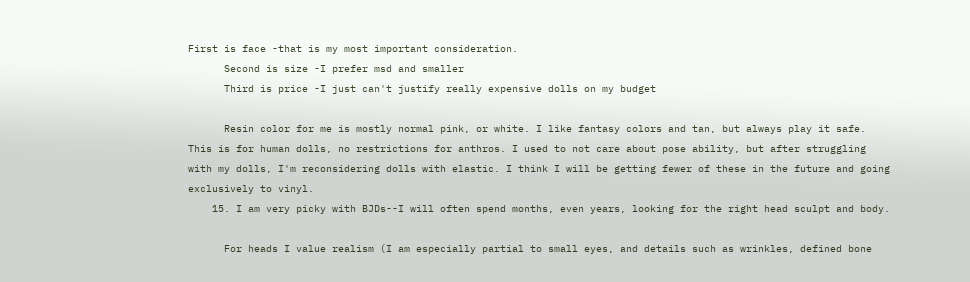First is face -that is my most important consideration.
      Second is size -I prefer msd and smaller
      Third is price -I just can't justify really expensive dolls on my budget

      Resin color for me is mostly normal pink, or white. I like fantasy colors and tan, but always play it safe. This is for human dolls, no restrictions for anthros. I used to not care about pose ability, but after struggling with my dolls, I'm reconsidering dolls with elastic. I think I will be getting fewer of these in the future and going exclusively to vinyl.
    15. I am very picky with BJDs--I will often spend months, even years, looking for the right head sculpt and body.

      For heads I value realism (I am especially partial to small eyes, and details such as wrinkles, defined bone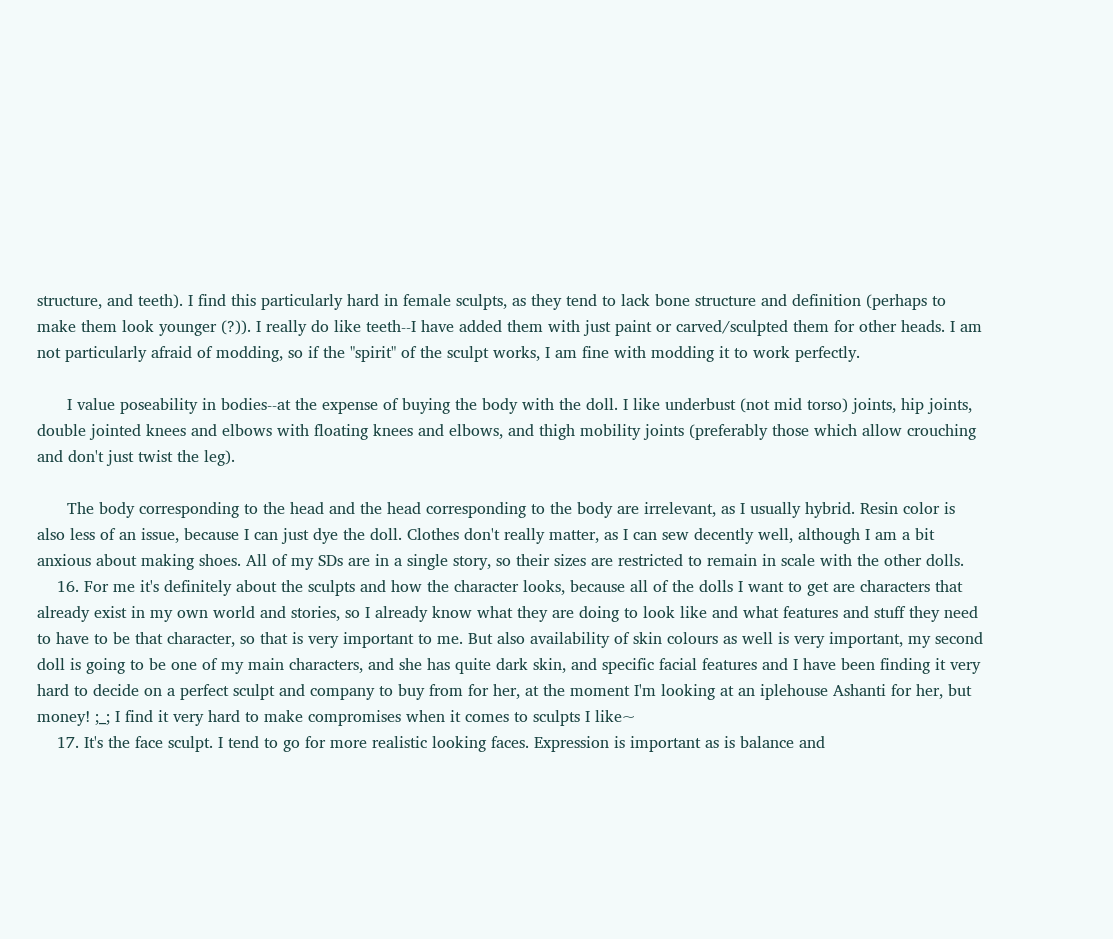structure, and teeth). I find this particularly hard in female sculpts, as they tend to lack bone structure and definition (perhaps to make them look younger (?)). I really do like teeth--I have added them with just paint or carved/sculpted them for other heads. I am not particularly afraid of modding, so if the "spirit" of the sculpt works, I am fine with modding it to work perfectly.

      I value poseability in bodies--at the expense of buying the body with the doll. I like underbust (not mid torso) joints, hip joints, double jointed knees and elbows with floating knees and elbows, and thigh mobility joints (preferably those which allow crouching and don't just twist the leg).

      The body corresponding to the head and the head corresponding to the body are irrelevant, as I usually hybrid. Resin color is also less of an issue, because I can just dye the doll. Clothes don't really matter, as I can sew decently well, although I am a bit anxious about making shoes. All of my SDs are in a single story, so their sizes are restricted to remain in scale with the other dolls.
    16. For me it's definitely about the sculpts and how the character looks, because all of the dolls I want to get are characters that already exist in my own world and stories, so I already know what they are doing to look like and what features and stuff they need to have to be that character, so that is very important to me. But also availability of skin colours as well is very important, my second doll is going to be one of my main characters, and she has quite dark skin, and specific facial features and I have been finding it very hard to decide on a perfect sculpt and company to buy from for her, at the moment I'm looking at an iplehouse Ashanti for her, but money! ;_; I find it very hard to make compromises when it comes to sculpts I like~
    17. It's the face sculpt. I tend to go for more realistic looking faces. Expression is important as is balance and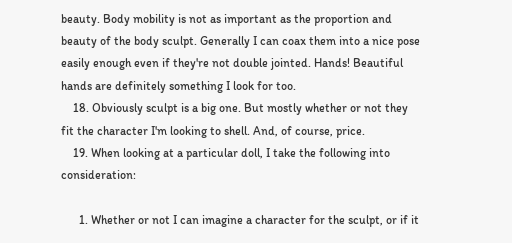beauty. Body mobility is not as important as the proportion and beauty of the body sculpt. Generally I can coax them into a nice pose easily enough even if they're not double jointed. Hands! Beautiful hands are definitely something I look for too.
    18. Obviously sculpt is a big one. But mostly whether or not they fit the character I'm looking to shell. And, of course, price.
    19. When looking at a particular doll, I take the following into consideration:

      1. Whether or not I can imagine a character for the sculpt, or if it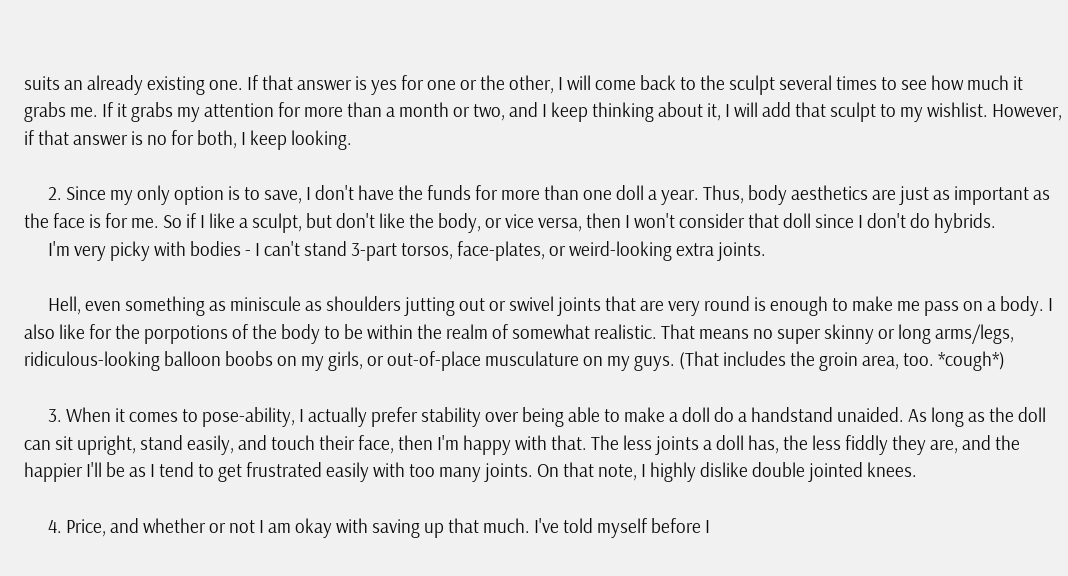suits an already existing one. If that answer is yes for one or the other, I will come back to the sculpt several times to see how much it grabs me. If it grabs my attention for more than a month or two, and I keep thinking about it, I will add that sculpt to my wishlist. However, if that answer is no for both, I keep looking.

      2. Since my only option is to save, I don't have the funds for more than one doll a year. Thus, body aesthetics are just as important as the face is for me. So if I like a sculpt, but don't like the body, or vice versa, then I won't consider that doll since I don't do hybrids.
      I'm very picky with bodies - I can't stand 3-part torsos, face-plates, or weird-looking extra joints.

      Hell, even something as miniscule as shoulders jutting out or swivel joints that are very round is enough to make me pass on a body. I also like for the porpotions of the body to be within the realm of somewhat realistic. That means no super skinny or long arms/legs, ridiculous-looking balloon boobs on my girls, or out-of-place musculature on my guys. (That includes the groin area, too. *cough*)

      3. When it comes to pose-ability, I actually prefer stability over being able to make a doll do a handstand unaided. As long as the doll can sit upright, stand easily, and touch their face, then I'm happy with that. The less joints a doll has, the less fiddly they are, and the happier I'll be as I tend to get frustrated easily with too many joints. On that note, I highly dislike double jointed knees.

      4. Price, and whether or not I am okay with saving up that much. I've told myself before I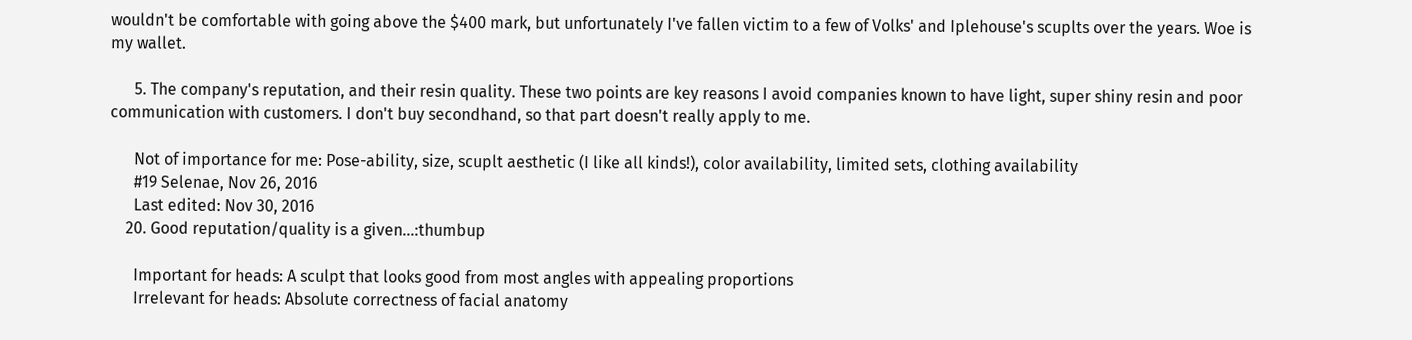wouldn't be comfortable with going above the $400 mark, but unfortunately I've fallen victim to a few of Volks' and Iplehouse's scuplts over the years. Woe is my wallet.

      5. The company's reputation, and their resin quality. These two points are key reasons I avoid companies known to have light, super shiny resin and poor communication with customers. I don't buy secondhand, so that part doesn't really apply to me.

      Not of importance for me: Pose-ability, size, scuplt aesthetic (I like all kinds!), color availability, limited sets, clothing availability
      #19 Selenae, Nov 26, 2016
      Last edited: Nov 30, 2016
    20. Good reputation/quality is a given...:thumbup

      Important for heads: A sculpt that looks good from most angles with appealing proportions
      Irrelevant for heads: Absolute correctness of facial anatomy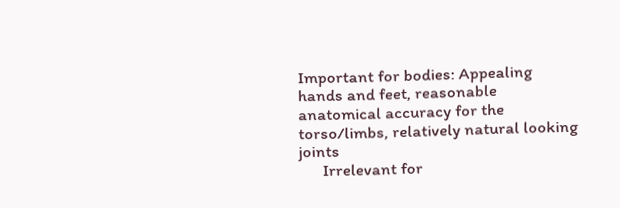Important for bodies: Appealing hands and feet, reasonable anatomical accuracy for the torso/limbs, relatively natural looking joints
      Irrelevant for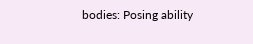bodies: Posing ability